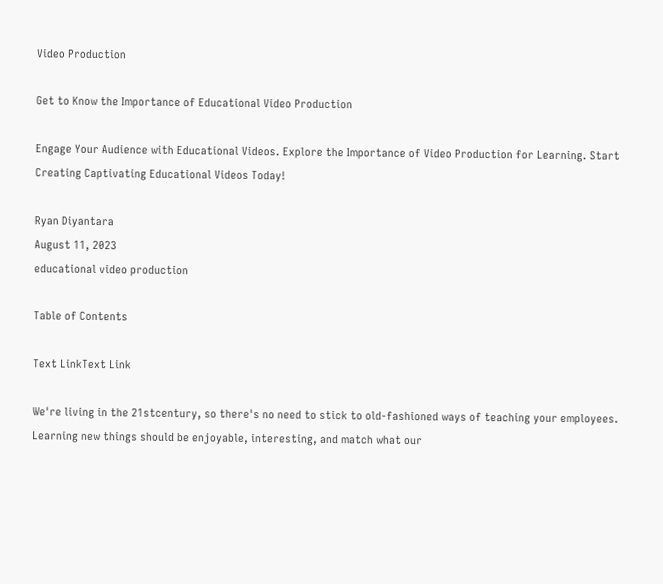Video Production

Get to Know the Importance of Educational Video Production

Engage Your Audience with Educational Videos. Explore the Importance of Video Production for Learning. Start Creating Captivating Educational Videos Today!

Ryan Diyantara
August 11, 2023
educational video production

Table of Contents

Text LinkText Link

We're living in the 21stcentury, so there's no need to stick to old-fashioned ways of teaching your employees. Learning new things should be enjoyable, interesting, and match what our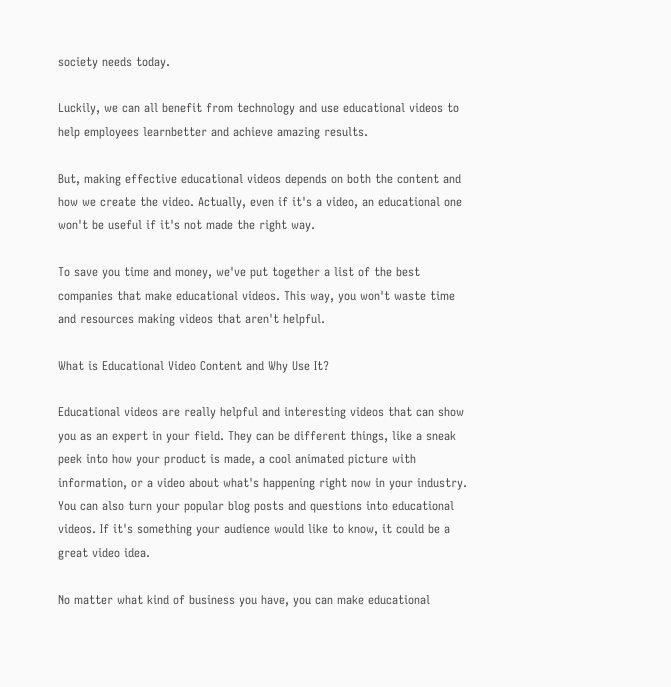society needs today.

Luckily, we can all benefit from technology and use educational videos to help employees learnbetter and achieve amazing results.

But, making effective educational videos depends on both the content and how we create the video. Actually, even if it's a video, an educational one won't be useful if it's not made the right way.

To save you time and money, we've put together a list of the best companies that make educational videos. This way, you won't waste time and resources making videos that aren't helpful.

What is Educational Video Content and Why Use It?

Educational videos are really helpful and interesting videos that can show you as an expert in your field. They can be different things, like a sneak peek into how your product is made, a cool animated picture with information, or a video about what's happening right now in your industry. You can also turn your popular blog posts and questions into educational videos. If it's something your audience would like to know, it could be a great video idea.

No matter what kind of business you have, you can make educational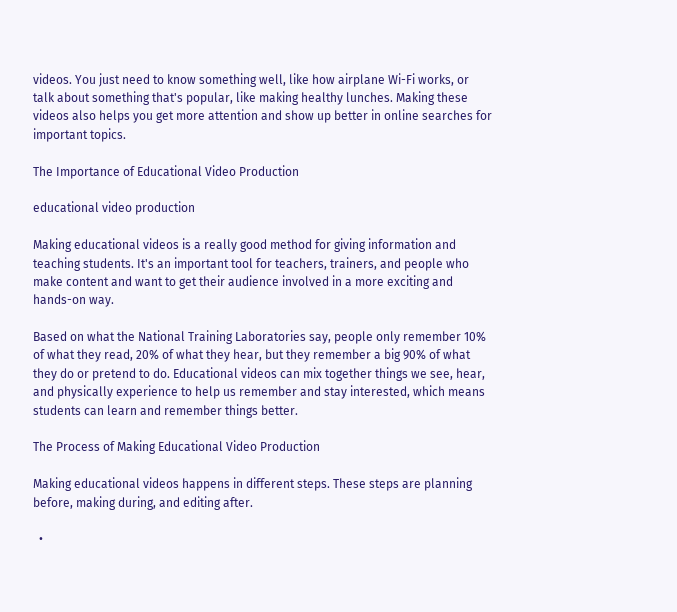videos. You just need to know something well, like how airplane Wi-Fi works, or talk about something that's popular, like making healthy lunches. Making these videos also helps you get more attention and show up better in online searches for important topics.

The Importance of Educational Video Production

educational video production

Making educational videos is a really good method for giving information and teaching students. It's an important tool for teachers, trainers, and people who make content and want to get their audience involved in a more exciting and hands-on way.

Based on what the National Training Laboratories say, people only remember 10% of what they read, 20% of what they hear, but they remember a big 90% of what they do or pretend to do. Educational videos can mix together things we see, hear, and physically experience to help us remember and stay interested, which means students can learn and remember things better.

The Process of Making Educational Video Production

Making educational videos happens in different steps. These steps are planning before, making during, and editing after.

  •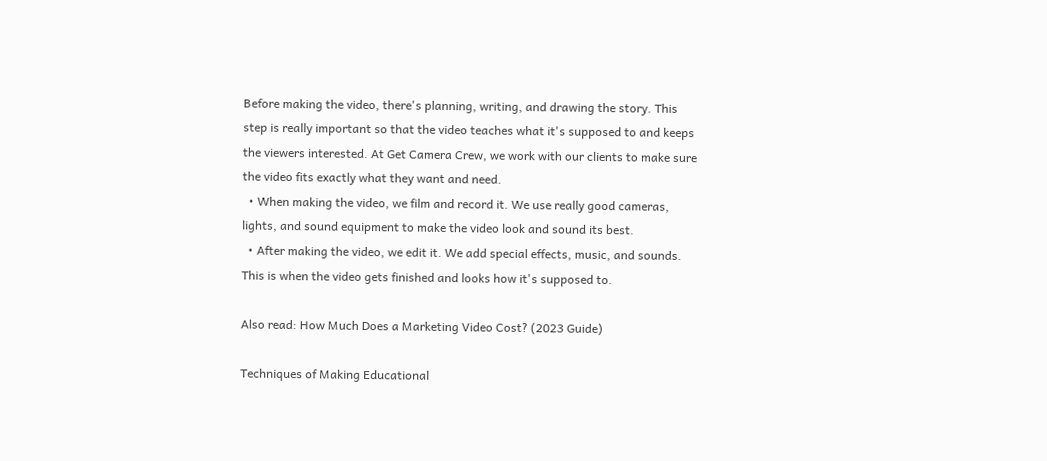Before making the video, there's planning, writing, and drawing the story. This step is really important so that the video teaches what it's supposed to and keeps the viewers interested. At Get Camera Crew, we work with our clients to make sure the video fits exactly what they want and need.
  • When making the video, we film and record it. We use really good cameras, lights, and sound equipment to make the video look and sound its best.
  • After making the video, we edit it. We add special effects, music, and sounds. This is when the video gets finished and looks how it's supposed to.

Also read: How Much Does a Marketing Video Cost? (2023 Guide)

Techniques of Making Educational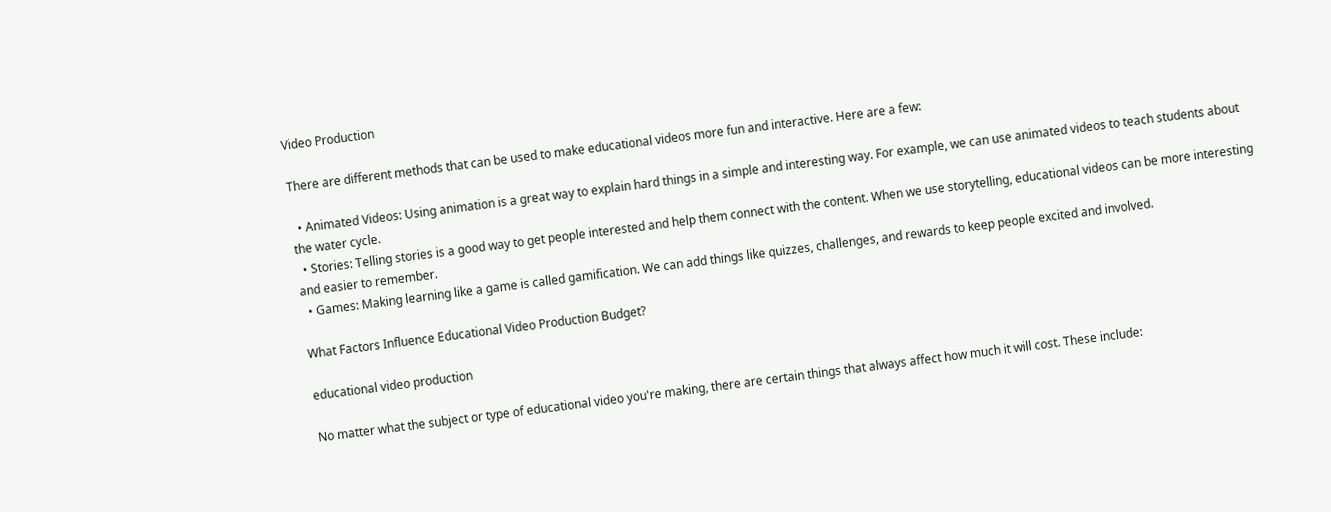Video Production

There are different methods that can be used to make educational videos more fun and interactive. Here are a few:

  • Animated Videos: Using animation is a great way to explain hard things in a simple and interesting way. For example, we can use animated videos to teach students about the water cycle.
  • Stories: Telling stories is a good way to get people interested and help them connect with the content. When we use storytelling, educational videos can be more interesting and easier to remember.
  • Games: Making learning like a game is called gamification. We can add things like quizzes, challenges, and rewards to keep people excited and involved.

What Factors Influence Educational Video Production Budget?

educational video production

No matter what the subject or type of educational video you're making, there are certain things that always affect how much it will cost. These include: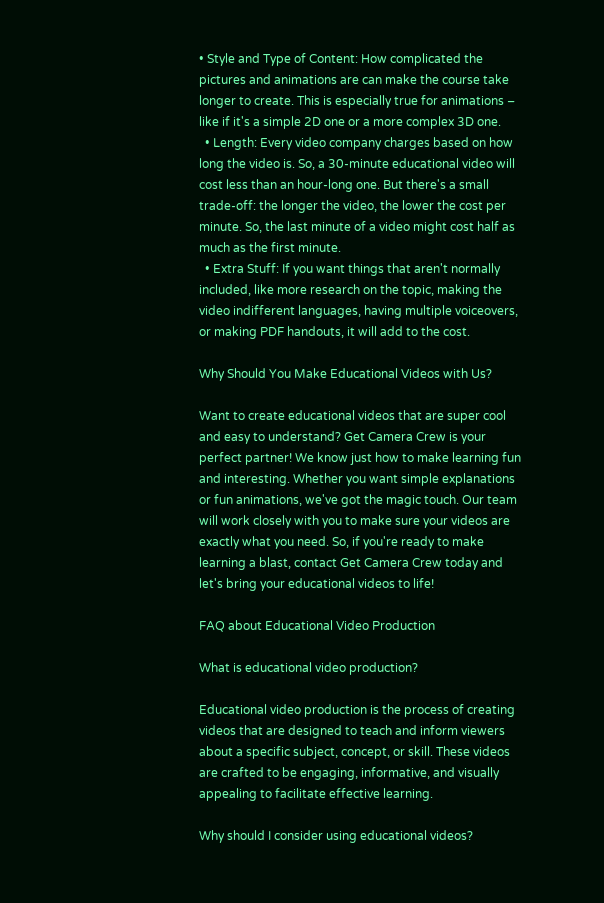• Style and Type of Content: How complicated the pictures and animations are can make the course take longer to create. This is especially true for animations – like if it's a simple 2D one or a more complex 3D one.
  • Length: Every video company charges based on how long the video is. So, a 30-minute educational video will cost less than an hour-long one. But there's a small trade-off: the longer the video, the lower the cost per minute. So, the last minute of a video might cost half as much as the first minute.
  • Extra Stuff: If you want things that aren't normally included, like more research on the topic, making the video indifferent languages, having multiple voiceovers, or making PDF handouts, it will add to the cost.

Why Should You Make Educational Videos with Us?

Want to create educational videos that are super cool and easy to understand? Get Camera Crew is your perfect partner! We know just how to make learning fun and interesting. Whether you want simple explanations or fun animations, we've got the magic touch. Our team will work closely with you to make sure your videos are exactly what you need. So, if you're ready to make learning a blast, contact Get Camera Crew today and let's bring your educational videos to life!

FAQ about Educational Video Production

What is educational video production?

Educational video production is the process of creating videos that are designed to teach and inform viewers about a specific subject, concept, or skill. These videos are crafted to be engaging, informative, and visually appealing to facilitate effective learning.

Why should I consider using educational videos?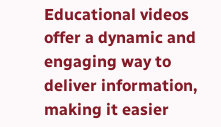Educational videos offer a dynamic and engaging way to deliver information, making it easier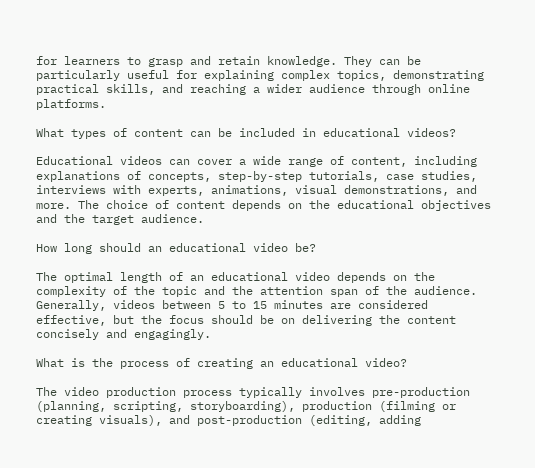for learners to grasp and retain knowledge. They can be particularly useful for explaining complex topics, demonstrating practical skills, and reaching a wider audience through online platforms.

What types of content can be included in educational videos?

Educational videos can cover a wide range of content, including explanations of concepts, step-by-step tutorials, case studies, interviews with experts, animations, visual demonstrations, and more. The choice of content depends on the educational objectives and the target audience.

How long should an educational video be?

The optimal length of an educational video depends on the complexity of the topic and the attention span of the audience. Generally, videos between 5 to 15 minutes are considered effective, but the focus should be on delivering the content concisely and engagingly.

What is the process of creating an educational video?

The video production process typically involves pre-production (planning, scripting, storyboarding), production (filming or creating visuals), and post-production (editing, adding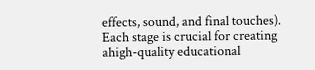effects, sound, and final touches). Each stage is crucial for creating ahigh-quality educational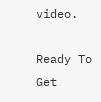video.

Ready To Get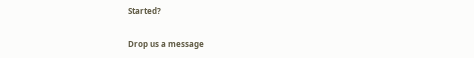Started?

Drop us a message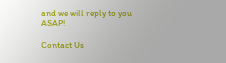and we will reply to you ASAP!

Contact Us